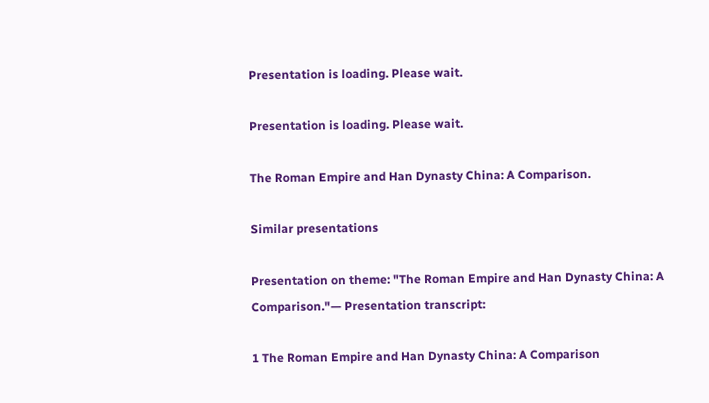Presentation is loading. Please wait.

Presentation is loading. Please wait.

The Roman Empire and Han Dynasty China: A Comparison.

Similar presentations

Presentation on theme: "The Roman Empire and Han Dynasty China: A Comparison."— Presentation transcript:

1 The Roman Empire and Han Dynasty China: A Comparison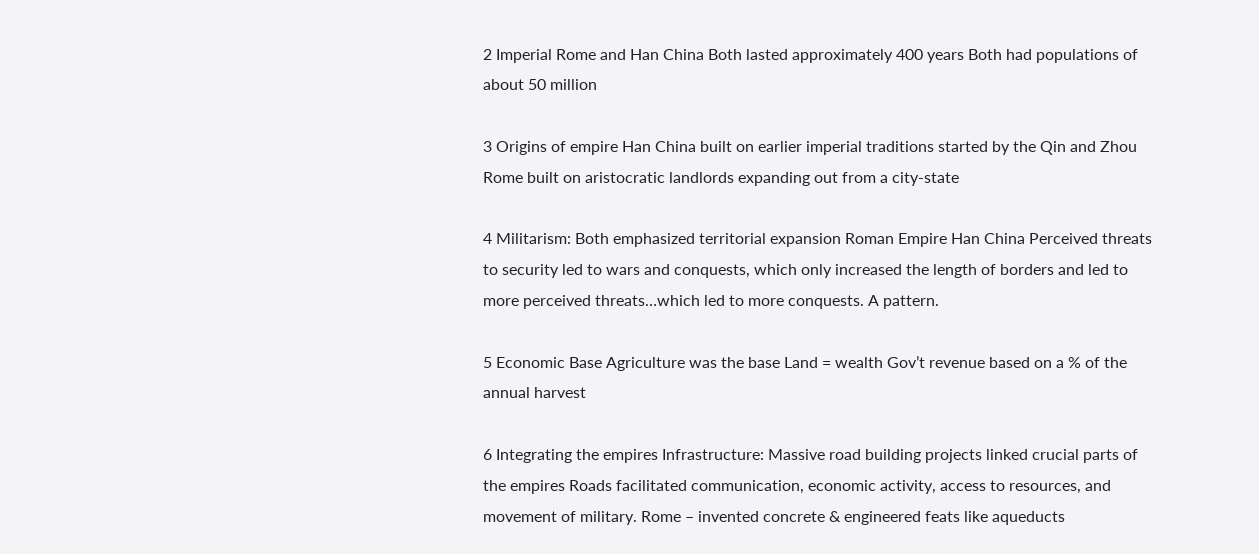2 Imperial Rome and Han China Both lasted approximately 400 years Both had populations of about 50 million

3 Origins of empire Han China built on earlier imperial traditions started by the Qin and Zhou Rome built on aristocratic landlords expanding out from a city-state

4 Militarism: Both emphasized territorial expansion Roman Empire Han China Perceived threats to security led to wars and conquests, which only increased the length of borders and led to more perceived threats…which led to more conquests. A pattern.

5 Economic Base Agriculture was the base Land = wealth Gov’t revenue based on a % of the annual harvest

6 Integrating the empires Infrastructure: Massive road building projects linked crucial parts of the empires Roads facilitated communication, economic activity, access to resources, and movement of military. Rome – invented concrete & engineered feats like aqueducts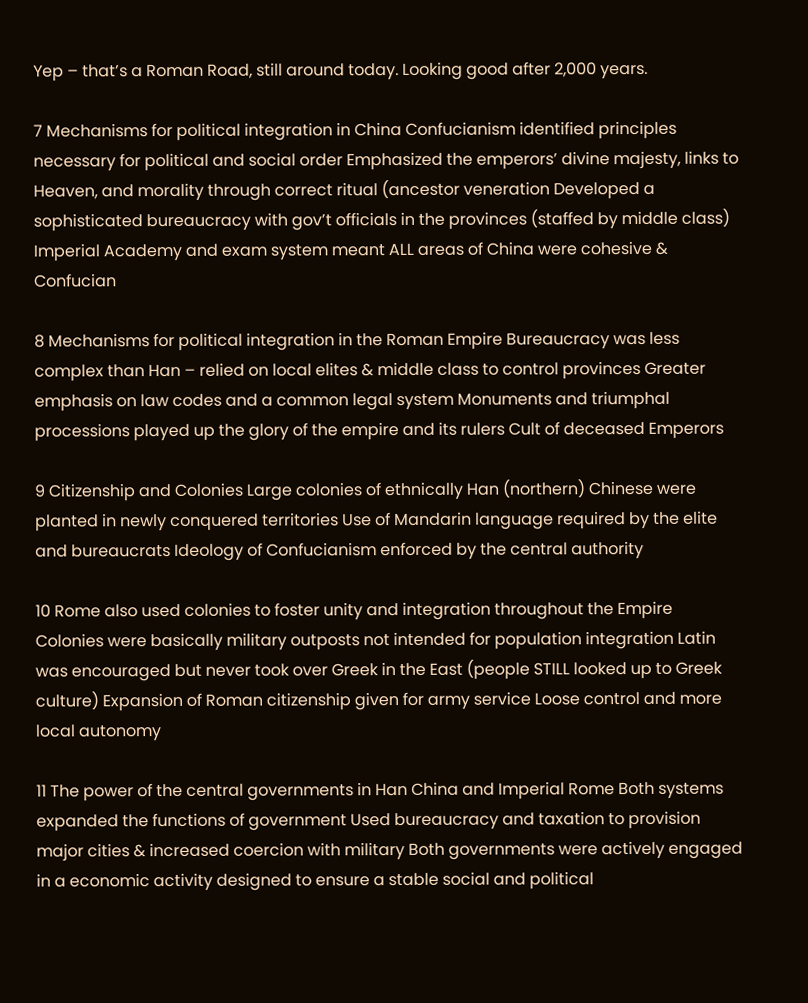Yep – that’s a Roman Road, still around today. Looking good after 2,000 years.

7 Mechanisms for political integration in China Confucianism identified principles necessary for political and social order Emphasized the emperors’ divine majesty, links to Heaven, and morality through correct ritual (ancestor veneration Developed a sophisticated bureaucracy with gov’t officials in the provinces (staffed by middle class) Imperial Academy and exam system meant ALL areas of China were cohesive & Confucian

8 Mechanisms for political integration in the Roman Empire Bureaucracy was less complex than Han – relied on local elites & middle class to control provinces Greater emphasis on law codes and a common legal system Monuments and triumphal processions played up the glory of the empire and its rulers Cult of deceased Emperors

9 Citizenship and Colonies Large colonies of ethnically Han (northern) Chinese were planted in newly conquered territories Use of Mandarin language required by the elite and bureaucrats Ideology of Confucianism enforced by the central authority

10 Rome also used colonies to foster unity and integration throughout the Empire Colonies were basically military outposts not intended for population integration Latin was encouraged but never took over Greek in the East (people STILL looked up to Greek culture) Expansion of Roman citizenship given for army service Loose control and more local autonomy

11 The power of the central governments in Han China and Imperial Rome Both systems expanded the functions of government Used bureaucracy and taxation to provision major cities & increased coercion with military Both governments were actively engaged in a economic activity designed to ensure a stable social and political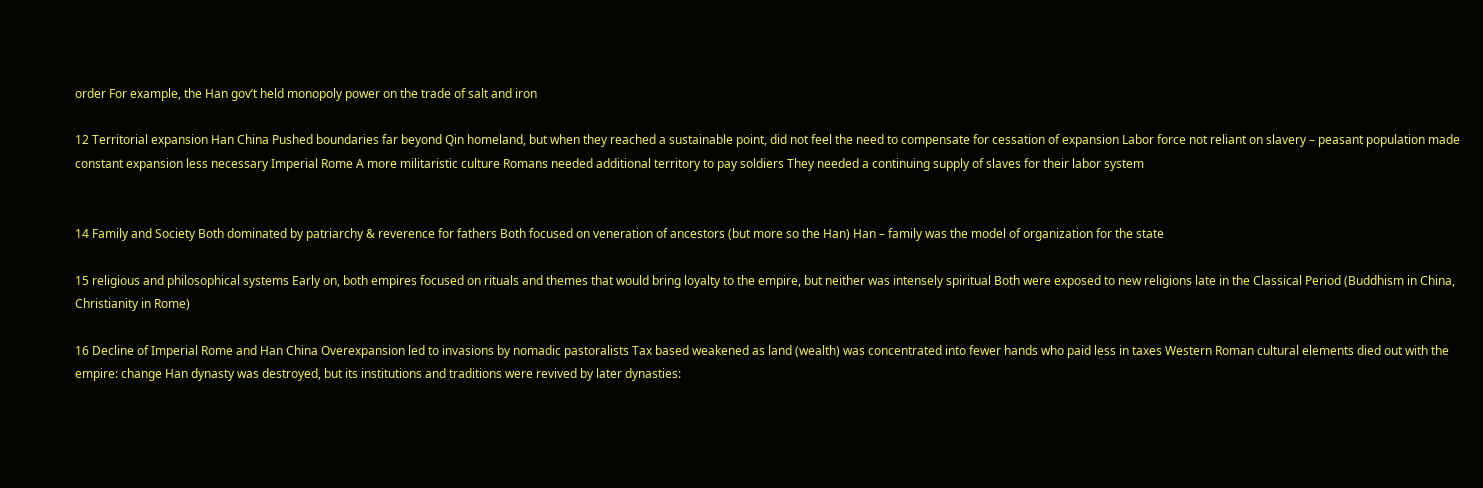order For example, the Han gov’t held monopoly power on the trade of salt and iron

12 Territorial expansion Han China Pushed boundaries far beyond Qin homeland, but when they reached a sustainable point, did not feel the need to compensate for cessation of expansion Labor force not reliant on slavery – peasant population made constant expansion less necessary Imperial Rome A more militaristic culture Romans needed additional territory to pay soldiers They needed a continuing supply of slaves for their labor system


14 Family and Society Both dominated by patriarchy & reverence for fathers Both focused on veneration of ancestors (but more so the Han) Han – family was the model of organization for the state

15 religious and philosophical systems Early on, both empires focused on rituals and themes that would bring loyalty to the empire, but neither was intensely spiritual Both were exposed to new religions late in the Classical Period (Buddhism in China, Christianity in Rome)

16 Decline of Imperial Rome and Han China Overexpansion led to invasions by nomadic pastoralists Tax based weakened as land (wealth) was concentrated into fewer hands who paid less in taxes Western Roman cultural elements died out with the empire: change Han dynasty was destroyed, but its institutions and traditions were revived by later dynasties: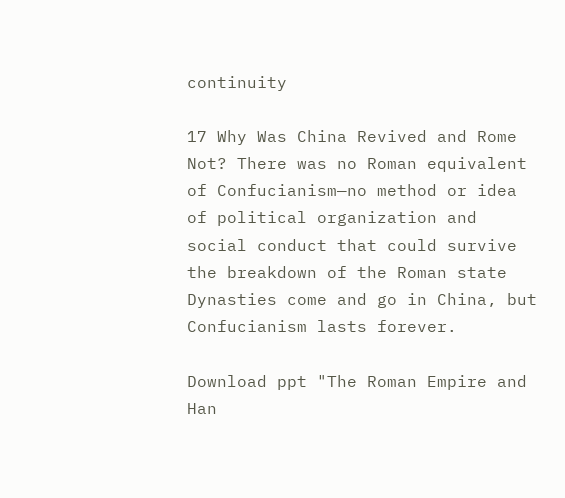continuity

17 Why Was China Revived and Rome Not? There was no Roman equivalent of Confucianism—no method or idea of political organization and social conduct that could survive the breakdown of the Roman state Dynasties come and go in China, but Confucianism lasts forever.

Download ppt "The Roman Empire and Han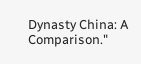Dynasty China: A Comparison."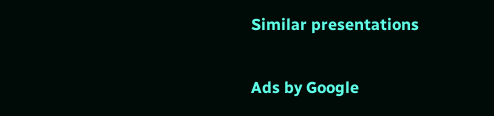Similar presentations

Ads by Google